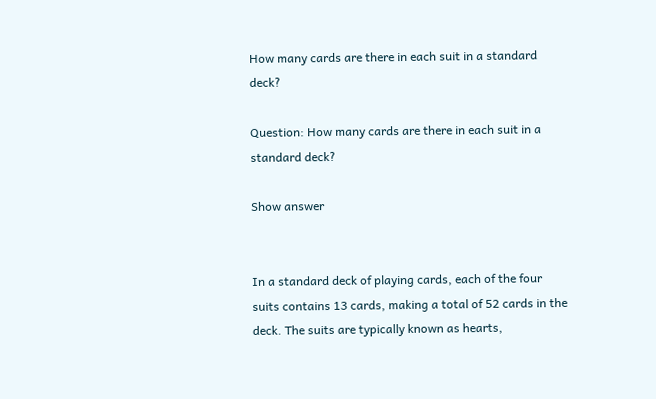How many cards are there in each suit in a standard deck?

Question: How many cards are there in each suit in a standard deck?

Show answer


In a standard deck of playing cards, each of the four suits contains 13 cards, making a total of 52 cards in the deck. The suits are typically known as hearts,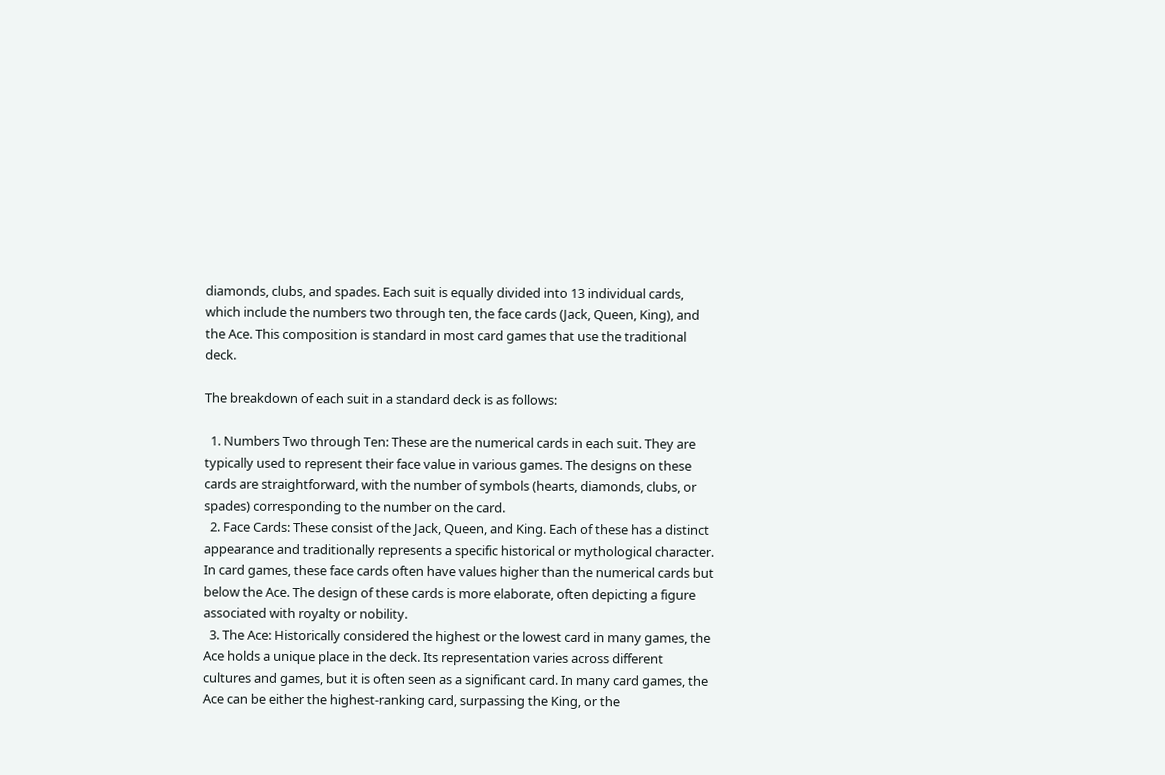diamonds, clubs, and spades. Each suit is equally divided into 13 individual cards, which include the numbers two through ten, the face cards (Jack, Queen, King), and the Ace. This composition is standard in most card games that use the traditional deck.

The breakdown of each suit in a standard deck is as follows:

  1. Numbers Two through Ten: These are the numerical cards in each suit. They are typically used to represent their face value in various games. The designs on these cards are straightforward, with the number of symbols (hearts, diamonds, clubs, or spades) corresponding to the number on the card.
  2. Face Cards: These consist of the Jack, Queen, and King. Each of these has a distinct appearance and traditionally represents a specific historical or mythological character. In card games, these face cards often have values higher than the numerical cards but below the Ace. The design of these cards is more elaborate, often depicting a figure associated with royalty or nobility.
  3. The Ace: Historically considered the highest or the lowest card in many games, the Ace holds a unique place in the deck. Its representation varies across different cultures and games, but it is often seen as a significant card. In many card games, the Ace can be either the highest-ranking card, surpassing the King, or the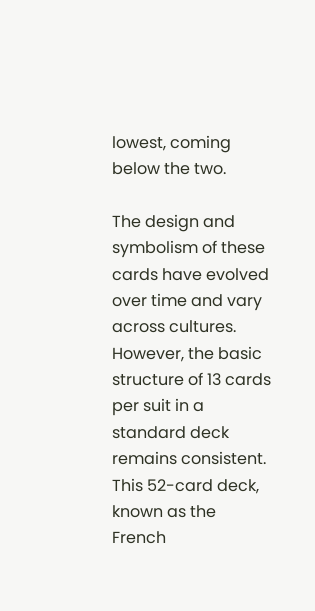lowest, coming below the two.

The design and symbolism of these cards have evolved over time and vary across cultures. However, the basic structure of 13 cards per suit in a standard deck remains consistent. This 52-card deck, known as the French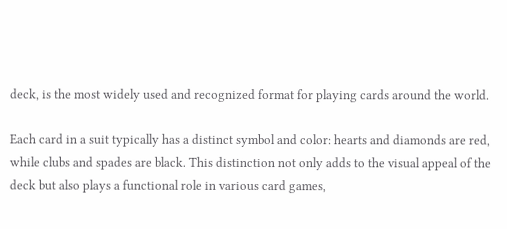deck, is the most widely used and recognized format for playing cards around the world.

Each card in a suit typically has a distinct symbol and color: hearts and diamonds are red, while clubs and spades are black. This distinction not only adds to the visual appeal of the deck but also plays a functional role in various card games,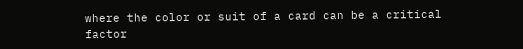where the color or suit of a card can be a critical factor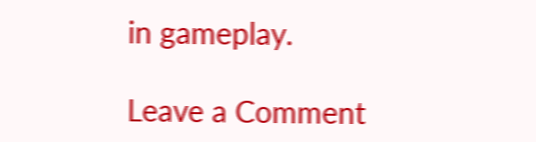in gameplay.

Leave a Comment